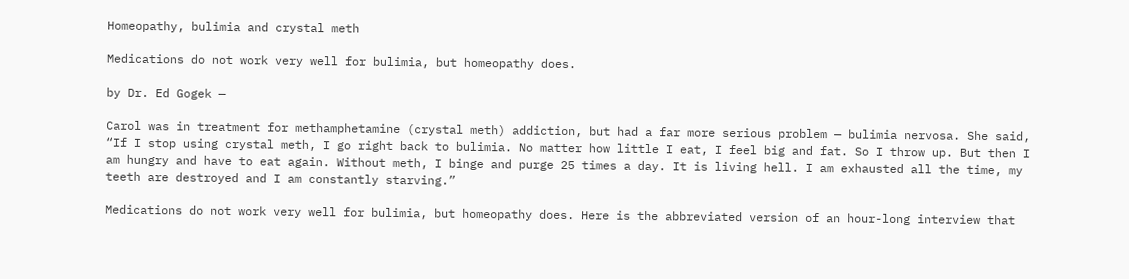Homeopathy, bulimia and crystal meth

Medications do not work very well for bulimia, but homeopathy does.

by Dr. Ed Gogek —

Carol was in treatment for methamphetamine (crystal meth) addiction, but had a far more serious problem — bulimia nervosa. She said, “If I stop using crystal meth, I go right back to bulimia. No matter how little I eat, I feel big and fat. So I throw up. But then I am hungry and have to eat again. Without meth, I binge and purge 25 times a day. It is living hell. I am exhausted all the time, my teeth are destroyed and I am constantly starving.”

Medications do not work very well for bulimia, but homeopathy does. Here is the abbreviated version of an hour-long interview that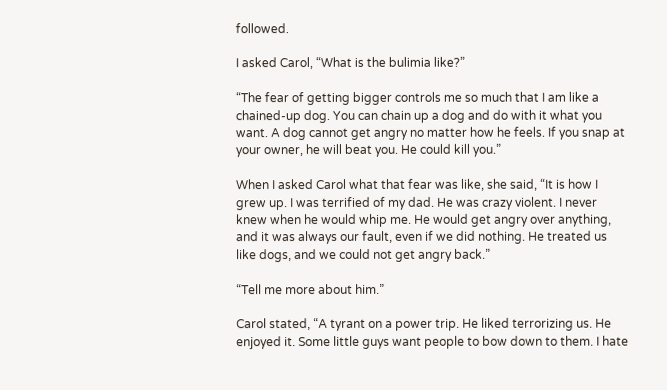followed.

I asked Carol, “What is the bulimia like?”

“The fear of getting bigger controls me so much that I am like a chained-up dog. You can chain up a dog and do with it what you want. A dog cannot get angry no matter how he feels. If you snap at your owner, he will beat you. He could kill you.”

When I asked Carol what that fear was like, she said, “It is how I grew up. I was terrified of my dad. He was crazy violent. I never knew when he would whip me. He would get angry over anything, and it was always our fault, even if we did nothing. He treated us like dogs, and we could not get angry back.”

“Tell me more about him.”

Carol stated, “A tyrant on a power trip. He liked terrorizing us. He enjoyed it. Some little guys want people to bow down to them. I hate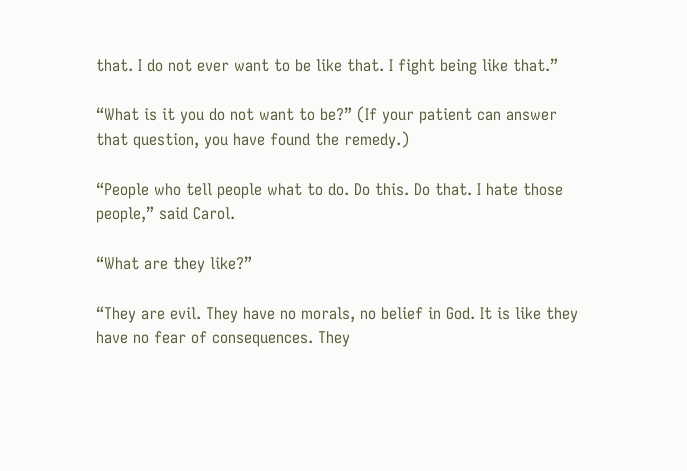that. I do not ever want to be like that. I fight being like that.”

“What is it you do not want to be?” (If your patient can answer that question, you have found the remedy.)

“People who tell people what to do. Do this. Do that. I hate those people,” said Carol.

“What are they like?”

“They are evil. They have no morals, no belief in God. It is like they have no fear of consequences. They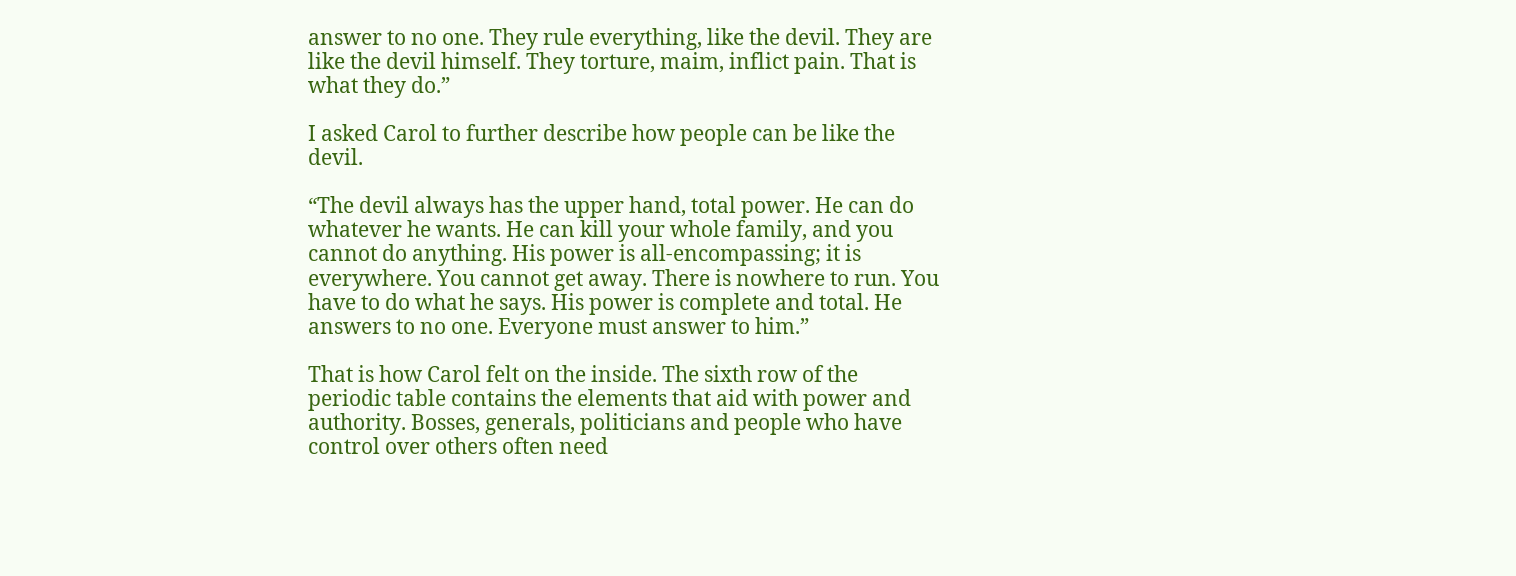answer to no one. They rule everything, like the devil. They are like the devil himself. They torture, maim, inflict pain. That is what they do.”

I asked Carol to further describe how people can be like the devil.

“The devil always has the upper hand, total power. He can do whatever he wants. He can kill your whole family, and you cannot do anything. His power is all-encompassing; it is everywhere. You cannot get away. There is nowhere to run. You have to do what he says. His power is complete and total. He answers to no one. Everyone must answer to him.”

That is how Carol felt on the inside. The sixth row of the periodic table contains the elements that aid with power and authority. Bosses, generals, politicians and people who have control over others often need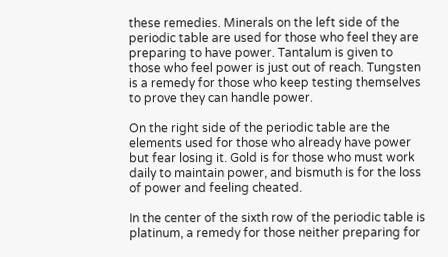these remedies. Minerals on the left side of the periodic table are used for those who feel they are preparing to have power. Tantalum is given to those who feel power is just out of reach. Tungsten is a remedy for those who keep testing themselves to prove they can handle power.

On the right side of the periodic table are the elements used for those who already have power but fear losing it. Gold is for those who must work daily to maintain power, and bismuth is for the loss of power and feeling cheated.

In the center of the sixth row of the periodic table is platinum, a remedy for those neither preparing for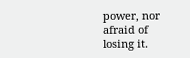power, nor afraid of losing it.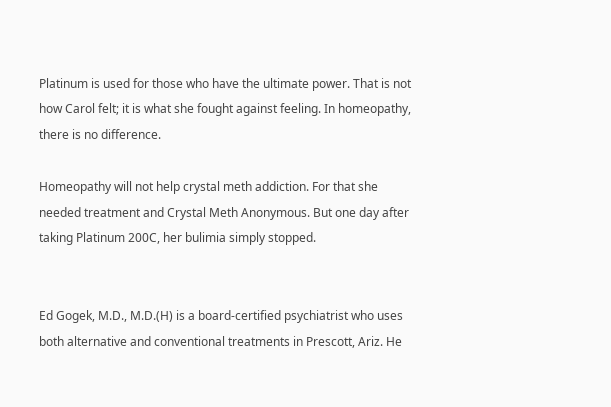Platinum is used for those who have the ultimate power. That is not how Carol felt; it is what she fought against feeling. In homeopathy, there is no difference.

Homeopathy will not help crystal meth addiction. For that she needed treatment and Crystal Meth Anonymous. But one day after taking Platinum 200C, her bulimia simply stopped.


Ed Gogek, M.D., M.D.(H) is a board-certified psychiatrist who uses both alternative and conventional treatments in Prescott, Ariz. He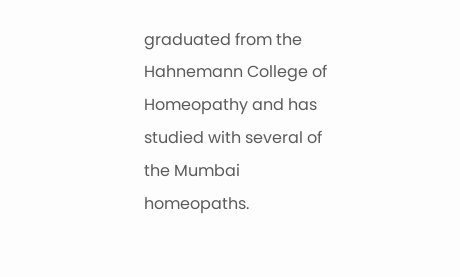graduated from the Hahnemann College of Homeopathy and has studied with several of the Mumbai homeopaths.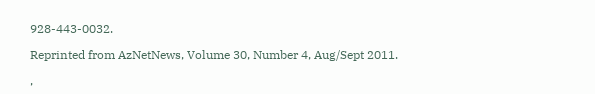928-443-0032.

Reprinted from AzNetNews, Volume 30, Number 4, Aug/Sept 2011.

,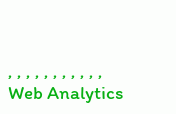, , , , , , , , , , ,
Web Analytics